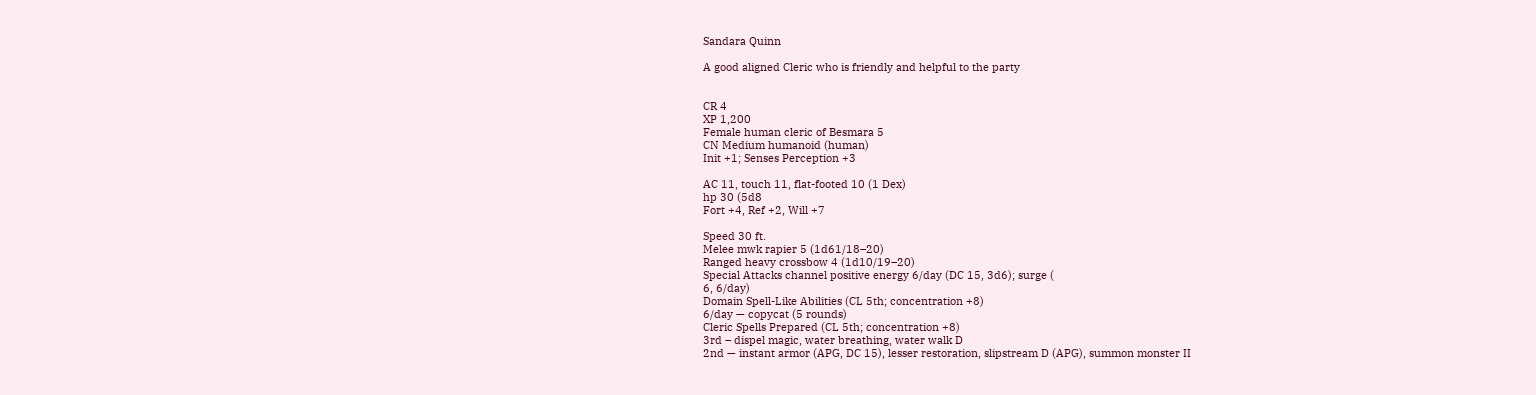Sandara Quinn

A good aligned Cleric who is friendly and helpful to the party


CR 4
XP 1,200
Female human cleric of Besmara 5
CN Medium humanoid (human)
Init +1; Senses Perception +3

AC 11, touch 11, flat-footed 10 (1 Dex)
hp 30 (5d8
Fort +4, Ref +2, Will +7

Speed 30 ft.
Melee mwk rapier 5 (1d61/18–20)
Ranged heavy crossbow 4 (1d10/19–20)
Special Attacks channel positive energy 6/day (DC 15, 3d6); surge (
6, 6/day)
Domain Spell-Like Abilities (CL 5th; concentration +8)
6/day — copycat (5 rounds)
Cleric Spells Prepared (CL 5th; concentration +8)
3rd – dispel magic, water breathing, water walk D
2nd — instant armor (APG, DC 15), lesser restoration, slipstream D (APG), summon monster II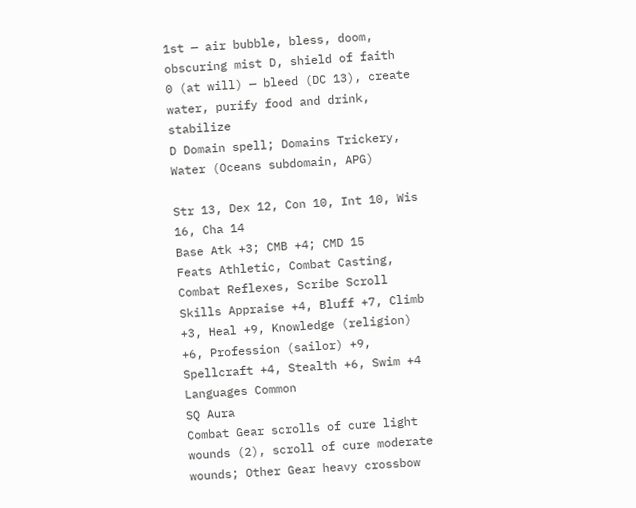1st — air bubble, bless, doom, obscuring mist D, shield of faith
0 (at will) — bleed (DC 13), create water, purify food and drink, stabilize
D Domain spell; Domains Trickery, Water (Oceans subdomain, APG)

Str 13, Dex 12, Con 10, Int 10, Wis 16, Cha 14
Base Atk +3; CMB +4; CMD 15
Feats Athletic, Combat Casting, Combat Reflexes, Scribe Scroll
Skills Appraise +4, Bluff +7, Climb +3, Heal +9, Knowledge (religion) +6, Profession (sailor) +9, Spellcraft +4, Stealth +6, Swim +4
Languages Common
SQ Aura
Combat Gear scrolls of cure light wounds (2), scroll of cure moderate wounds; Other Gear heavy crossbow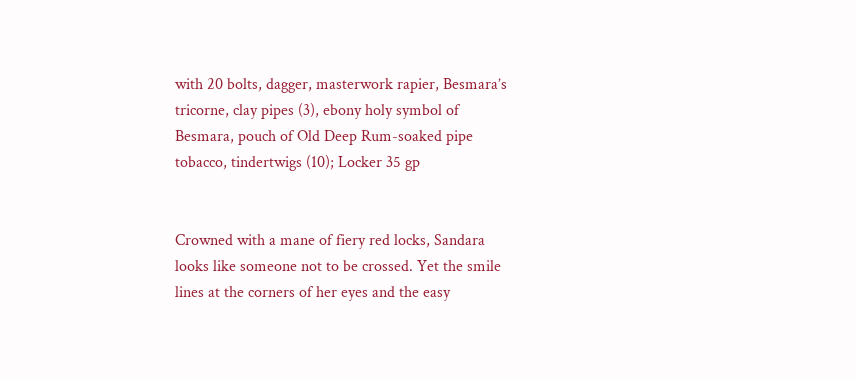with 20 bolts, dagger, masterwork rapier, Besmara’s tricorne, clay pipes (3), ebony holy symbol of Besmara, pouch of Old Deep Rum-soaked pipe tobacco, tindertwigs (10); Locker 35 gp


Crowned with a mane of fiery red locks, Sandara looks like someone not to be crossed. Yet the smile lines at the corners of her eyes and the easy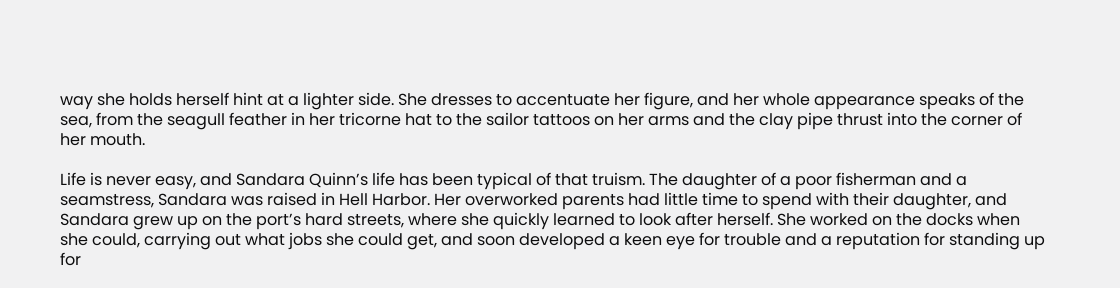way she holds herself hint at a lighter side. She dresses to accentuate her figure, and her whole appearance speaks of the sea, from the seagull feather in her tricorne hat to the sailor tattoos on her arms and the clay pipe thrust into the corner of her mouth.

Life is never easy, and Sandara Quinn’s life has been typical of that truism. The daughter of a poor fisherman and a seamstress, Sandara was raised in Hell Harbor. Her overworked parents had little time to spend with their daughter, and Sandara grew up on the port’s hard streets, where she quickly learned to look after herself. She worked on the docks when she could, carrying out what jobs she could get, and soon developed a keen eye for trouble and a reputation for standing up for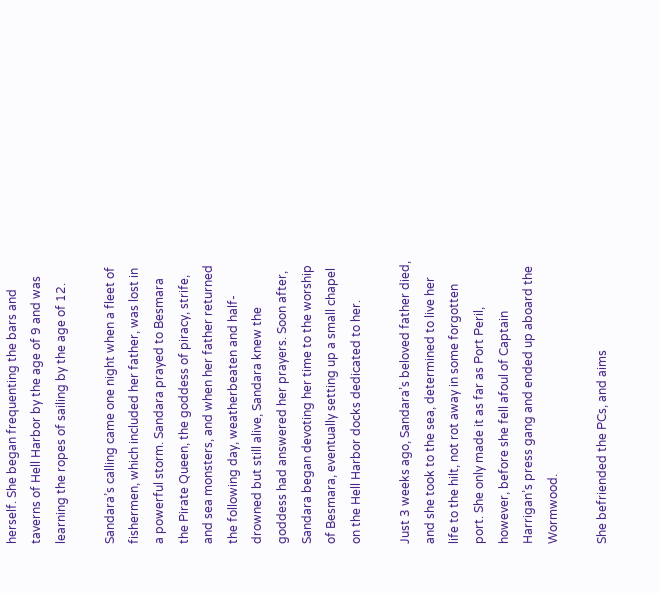herself. She began frequenting the bars and taverns of Hell Harbor by the age of 9 and was learning the ropes of sailing by the age of 12.

Sandara’s calling came one night when a fleet of fishermen, which included her father, was lost in a powerful storm. Sandara prayed to Besmara the Pirate Queen, the goddess of piracy, strife, and sea monsters, and when her father returned the following day, weatherbeaten and half-drowned but still alive, Sandara knew the goddess had answered her prayers. Soon after, Sandara began devoting her time to the worship of Besmara, eventually setting up a small chapel on the Hell Harbor docks dedicated to her.

Just 3 weeks ago, Sandara’s beloved father died, and she took to the sea, determined to live her life to the hilt, not rot away in some forgotten port. She only made it as far as Port Peril, however, before she fell afoul of Captain Harrigan’s press gang and ended up aboard the Wormwood.

She befriended the PCs, and aims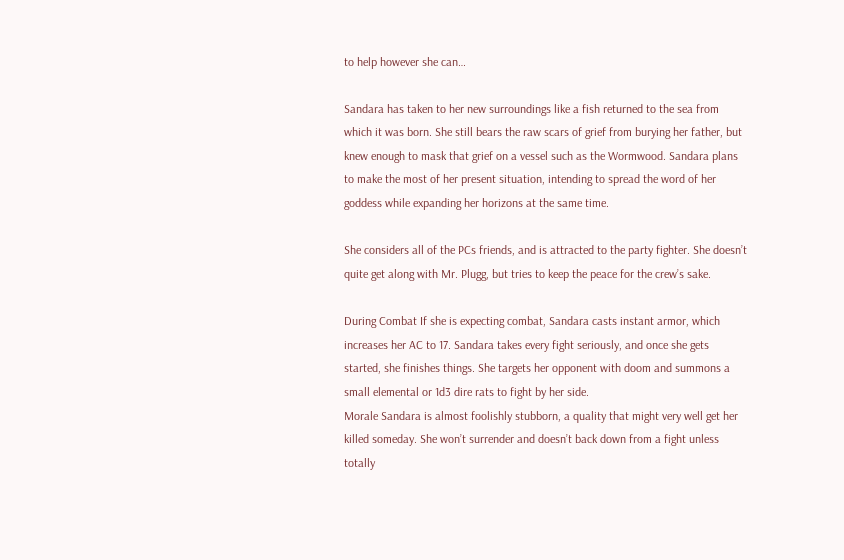to help however she can…

Sandara has taken to her new surroundings like a fish returned to the sea from which it was born. She still bears the raw scars of grief from burying her father, but knew enough to mask that grief on a vessel such as the Wormwood. Sandara plans to make the most of her present situation, intending to spread the word of her goddess while expanding her horizons at the same time.

She considers all of the PCs friends, and is attracted to the party fighter. She doesn’t quite get along with Mr. Plugg, but tries to keep the peace for the crew’s sake.

During Combat If she is expecting combat, Sandara casts instant armor, which increases her AC to 17. Sandara takes every fight seriously, and once she gets started, she finishes things. She targets her opponent with doom and summons a small elemental or 1d3 dire rats to fight by her side.
Morale Sandara is almost foolishly stubborn, a quality that might very well get her killed someday. She won’t surrender and doesn’t back down from a fight unless totally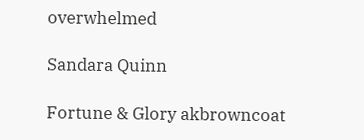overwhelmed

Sandara Quinn

Fortune & Glory akbrowncoat